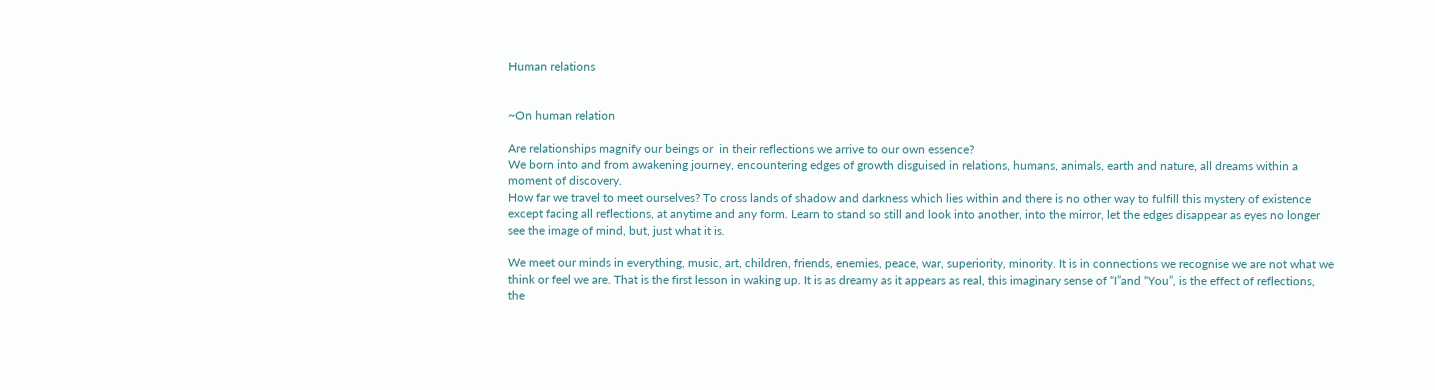Human relations


~On human relation

Are relationships magnify our beings or  in their reflections we arrive to our own essence?
We born into and from awakening journey, encountering edges of growth disguised in relations, humans, animals, earth and nature, all dreams within a moment of discovery.
How far we travel to meet ourselves? To cross lands of shadow and darkness which lies within and there is no other way to fulfill this mystery of existence except facing all reflections, at anytime and any form. Learn to stand so still and look into another, into the mirror, let the edges disappear as eyes no longer see the image of mind, but, just what it is.

We meet our minds in everything, music, art, children, friends, enemies, peace, war, superiority, minority. It is in connections we recognise we are not what we think or feel we are. That is the first lesson in waking up. It is as dreamy as it appears as real, this imaginary sense of “I”and “You”, is the effect of reflections, the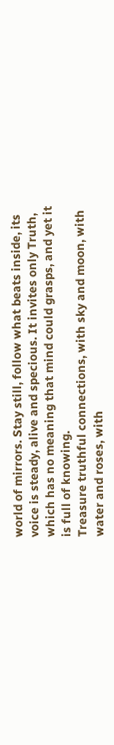world of mirrors. Stay still, follow what beats inside, its voice is steady, alive and specious. It invites only Truth, which has no meaning that mind could grasps, and yet it is full of knowing.
Treasure truthful connections, with sky and moon, with water and roses, with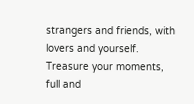strangers and friends, with lovers and yourself. Treasure your moments, full and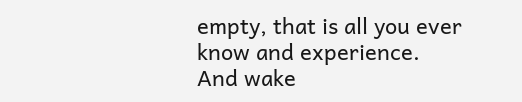empty, that is all you ever know and experience.
And wake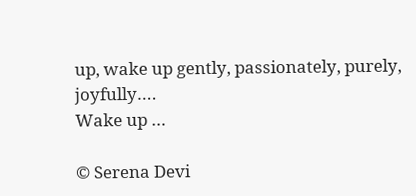up, wake up gently, passionately, purely, joyfully….
Wake up …

© Serena Devi